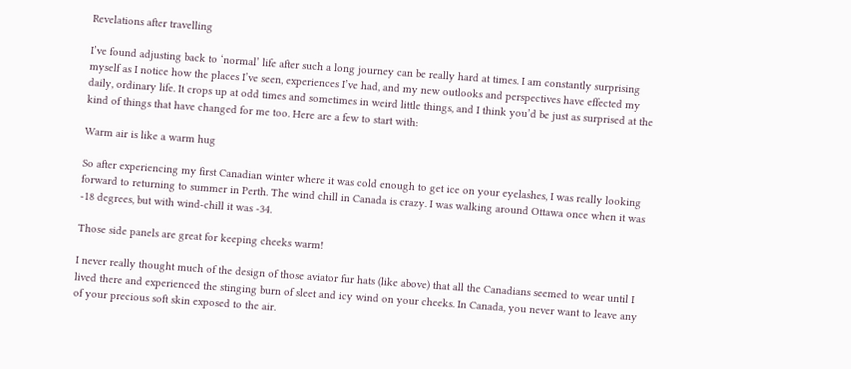Revelations after travelling

I’ve found adjusting back to ‘normal’ life after such a long journey can be really hard at times. I am constantly surprising myself as I notice how the places I’ve seen, experiences I’ve had, and my new outlooks and perspectives have effected my daily, ordinary life. It crops up at odd times and sometimes in weird little things, and I think you’d be just as surprised at the kind of things that have changed for me too. Here are a few to start with:

Warm air is like a warm hug

So after experiencing my first Canadian winter where it was cold enough to get ice on your eyelashes, I was really looking forward to returning to summer in Perth. The wind chill in Canada is crazy. I was walking around Ottawa once when it was -18 degrees, but with wind-chill it was -34.

Those side panels are great for keeping cheeks warm!

I never really thought much of the design of those aviator fur hats (like above) that all the Canadians seemed to wear until I lived there and experienced the stinging burn of sleet and icy wind on your cheeks. In Canada, you never want to leave any of your precious soft skin exposed to the air.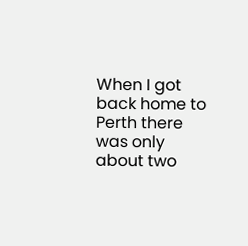When I got back home to Perth there was only about two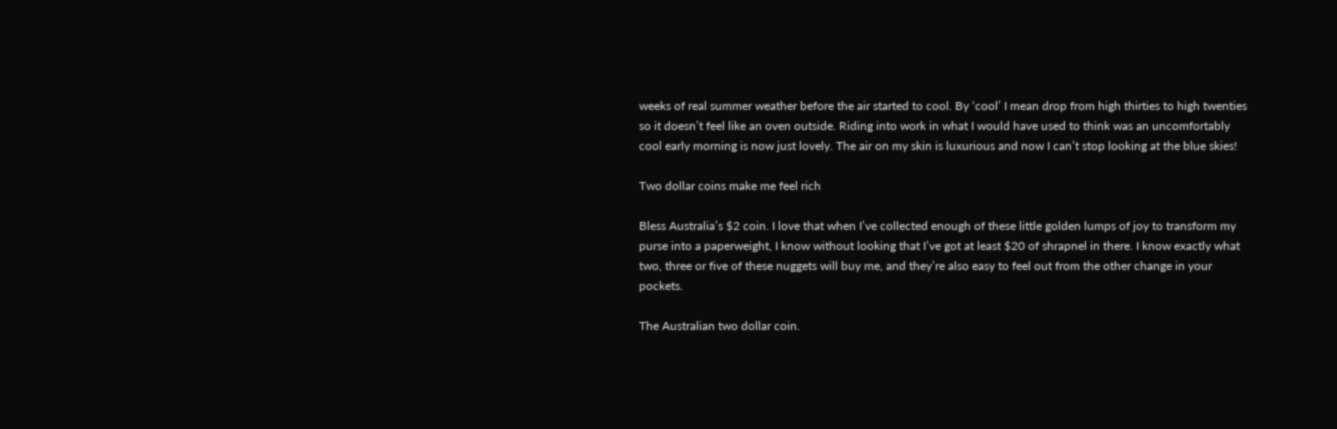weeks of real summer weather before the air started to cool. By ‘cool’ I mean drop from high thirties to high twenties so it doesn’t feel like an oven outside. Riding into work in what I would have used to think was an uncomfortably cool early morning is now just lovely. The air on my skin is luxurious and now I can’t stop looking at the blue skies!

Two dollar coins make me feel rich

Bless Australia’s $2 coin. I love that when I’ve collected enough of these little golden lumps of joy to transform my purse into a paperweight, I know without looking that I’ve got at least $20 of shrapnel in there. I know exactly what two, three or five of these nuggets will buy me, and they’re also easy to feel out from the other change in your pockets.

The Australian two dollar coin.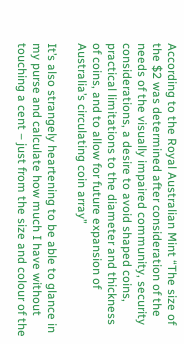According to the Royal Australian Mint “The size of the $2 was determined after consideration of the needs of the visually impaired community, security considerations, a desire to avoid shaped coins, practical limitations to the diameter and thickness of coins, and to allow for future expansion of Australia’s circulating coin array”

It’s also strangely heartening to be able to glance in my purse and calculate how much I have without touching a cent – just from the size and colour of the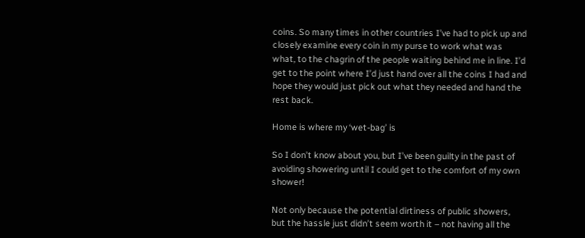coins. So many times in other countries I’ve had to pick up and closely examine every coin in my purse to work what was what, to the chagrin of the people waiting behind me in line. I’d get to the point where I’d just hand over all the coins I had and hope they would just pick out what they needed and hand the rest back.

Home is where my ‘wet-bag’ is

So I don’t know about you, but I’ve been guilty in the past of avoiding showering until I could get to the comfort of my own shower!

Not only because the potential dirtiness of public showers, but the hassle just didn’t seem worth it – not having all the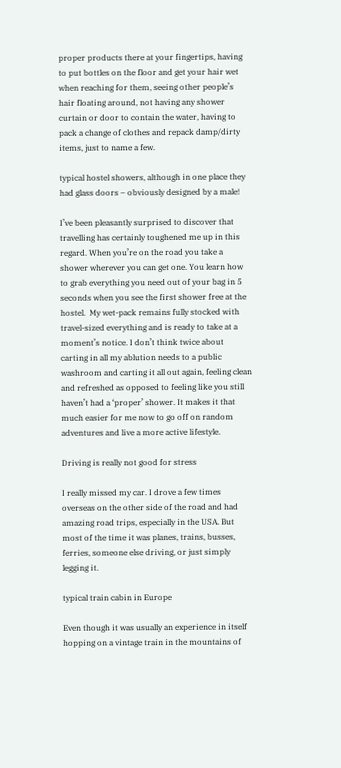proper products there at your fingertips, having to put bottles on the floor and get your hair wet when reaching for them, seeing other people’s hair floating around, not having any shower curtain or door to contain the water, having to pack a change of clothes and repack damp/dirty items, just to name a few.

typical hostel showers, although in one place they had glass doors – obviously designed by a male!

I’ve been pleasantly surprised to discover that travelling has certainly toughened me up in this regard. When you’re on the road you take a shower wherever you can get one. You learn how to grab everything you need out of your bag in 5 seconds when you see the first shower free at the hostel.  My wet-pack remains fully stocked with travel-sized everything and is ready to take at a moment’s notice. I don’t think twice about carting in all my ablution needs to a public washroom and carting it all out again, feeling clean and refreshed as opposed to feeling like you still haven’t had a ‘proper’ shower. It makes it that much easier for me now to go off on random adventures and live a more active lifestyle.

Driving is really not good for stress

I really missed my car. I drove a few times overseas on the other side of the road and had amazing road trips, especially in the USA. But most of the time it was planes, trains, busses, ferries, someone else driving, or just simply legging it.

typical train cabin in Europe

Even though it was usually an experience in itself hopping on a vintage train in the mountains of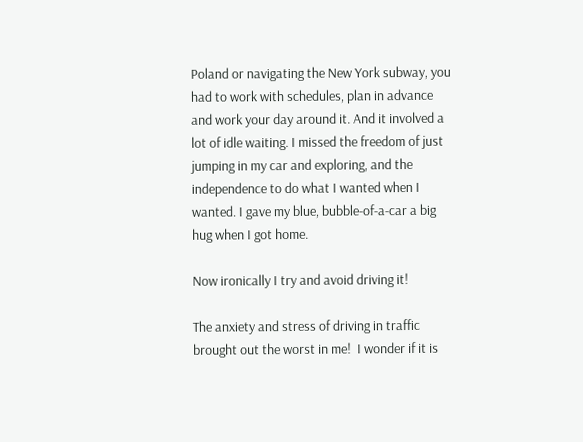Poland or navigating the New York subway, you had to work with schedules, plan in advance and work your day around it. And it involved a lot of idle waiting. I missed the freedom of just jumping in my car and exploring, and the independence to do what I wanted when I wanted. I gave my blue, bubble-of-a-car a big hug when I got home.

Now ironically I try and avoid driving it!

The anxiety and stress of driving in traffic brought out the worst in me!  I wonder if it is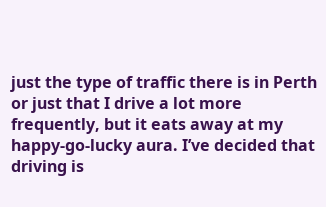just the type of traffic there is in Perth or just that I drive a lot more frequently, but it eats away at my happy-go-lucky aura. I’ve decided that driving is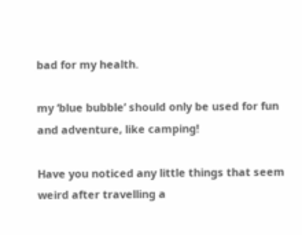bad for my health.

my ‘blue bubble’ should only be used for fun and adventure, like camping!

Have you noticed any little things that seem weird after travelling a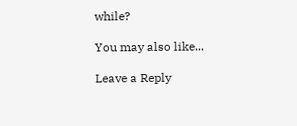while?

You may also like...

Leave a Reply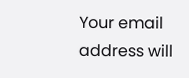Your email address will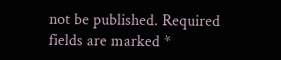not be published. Required fields are marked *